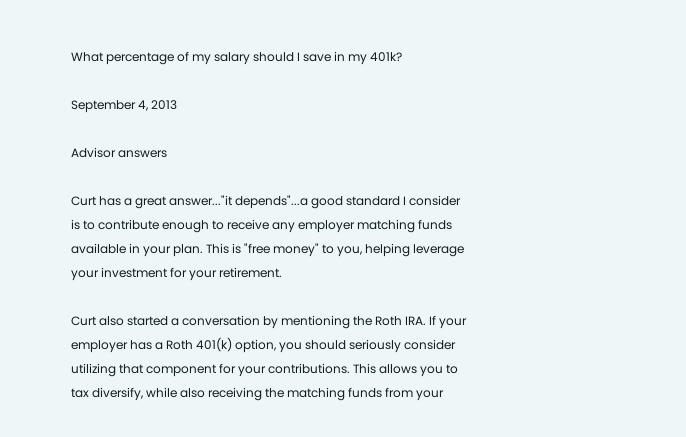What percentage of my salary should I save in my 401k?

September 4, 2013

Advisor answers

Curt has a great answer..."it depends"...a good standard I consider is to contribute enough to receive any employer matching funds available in your plan. This is "free money" to you, helping leverage your investment for your retirement.

Curt also started a conversation by mentioning the Roth IRA. If your employer has a Roth 401(k) option, you should seriously consider utilizing that component for your contributions. This allows you to tax diversify, while also receiving the matching funds from your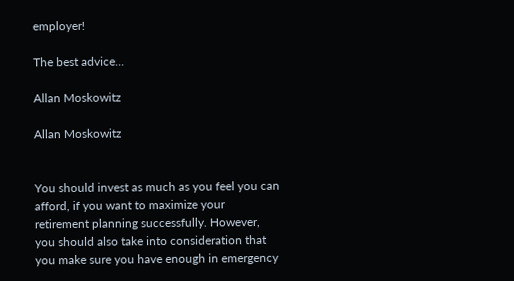employer!

The best advice...

Allan Moskowitz

Allan Moskowitz


You should invest as much as you feel you can afford, if you want to maximize your retirement planning successfully. However, you should also take into consideration that you make sure you have enough in emergency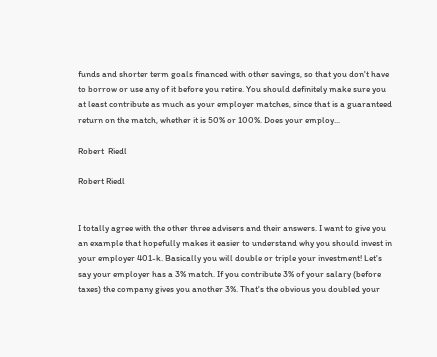funds and shorter term goals financed with other savings, so that you don't have to borrow or use any of it before you retire. You should definitely make sure you at least contribute as much as your employer matches, since that is a guaranteed return on the match, whether it is 50% or 100%. Does your employ...

Robert  Riedl

Robert Riedl


I totally agree with the other three advisers and their answers. I want to give you an example that hopefully makes it easier to understand why you should invest in your employer 401-k. Basically you will double or triple your investment! Let's say your employer has a 3% match. If you contribute 3% of your salary (before taxes) the company gives you another 3%. That's the obvious you doubled your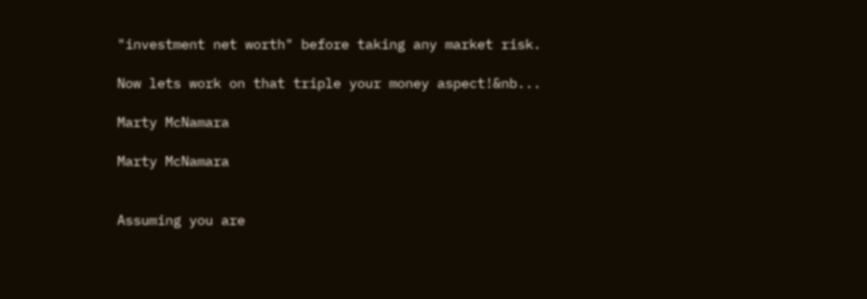"investment net worth" before taking any market risk.

Now lets work on that triple your money aspect!&nb...

Marty McNamara

Marty McNamara


Assuming you are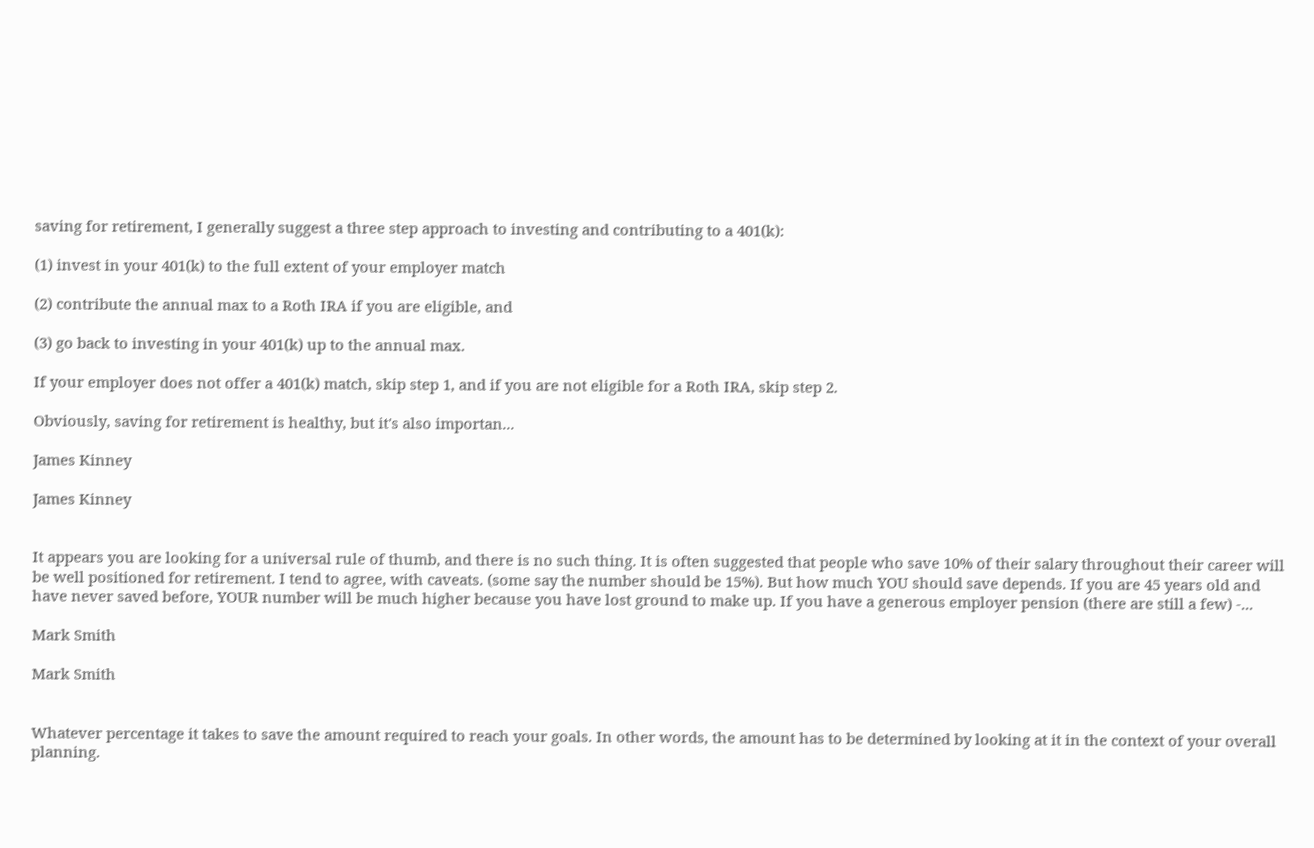saving for retirement, I generally suggest a three step approach to investing and contributing to a 401(k):

(1) invest in your 401(k) to the full extent of your employer match

(2) contribute the annual max to a Roth IRA if you are eligible, and

(3) go back to investing in your 401(k) up to the annual max.

If your employer does not offer a 401(k) match, skip step 1, and if you are not eligible for a Roth IRA, skip step 2.

Obviously, saving for retirement is healthy, but it's also importan...

James Kinney

James Kinney


It appears you are looking for a universal rule of thumb, and there is no such thing. It is often suggested that people who save 10% of their salary throughout their career will be well positioned for retirement. I tend to agree, with caveats. (some say the number should be 15%). But how much YOU should save depends. If you are 45 years old and have never saved before, YOUR number will be much higher because you have lost ground to make up. If you have a generous employer pension (there are still a few) -...

Mark Smith

Mark Smith


Whatever percentage it takes to save the amount required to reach your goals. In other words, the amount has to be determined by looking at it in the context of your overall planning.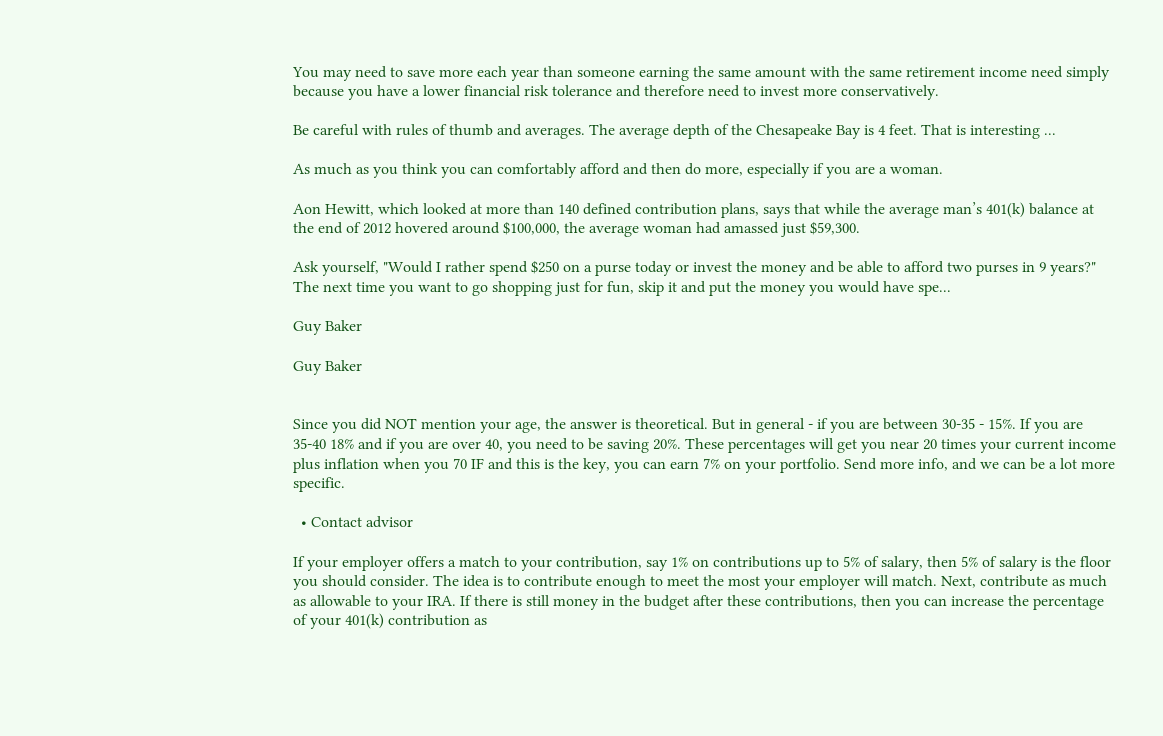You may need to save more each year than someone earning the same amount with the same retirement income need simply because you have a lower financial risk tolerance and therefore need to invest more conservatively.

Be careful with rules of thumb and averages. The average depth of the Chesapeake Bay is 4 feet. That is interesting ...

As much as you think you can comfortably afford and then do more, especially if you are a woman.

Aon Hewitt, which looked at more than 140 defined contribution plans, says that while the average man’s 401(k) balance at the end of 2012 hovered around $100,000, the average woman had amassed just $59,300.

Ask yourself, "Would I rather spend $250 on a purse today or invest the money and be able to afford two purses in 9 years?" The next time you want to go shopping just for fun, skip it and put the money you would have spe...

Guy Baker

Guy Baker


Since you did NOT mention your age, the answer is theoretical. But in general - if you are between 30-35 - 15%. If you are 35-40 18% and if you are over 40, you need to be saving 20%. These percentages will get you near 20 times your current income plus inflation when you 70 IF and this is the key, you can earn 7% on your portfolio. Send more info, and we can be a lot more specific.

  • Contact advisor

If your employer offers a match to your contribution, say 1% on contributions up to 5% of salary, then 5% of salary is the floor you should consider. The idea is to contribute enough to meet the most your employer will match. Next, contribute as much as allowable to your IRA. If there is still money in the budget after these contributions, then you can increase the percentage of your 401(k) contribution as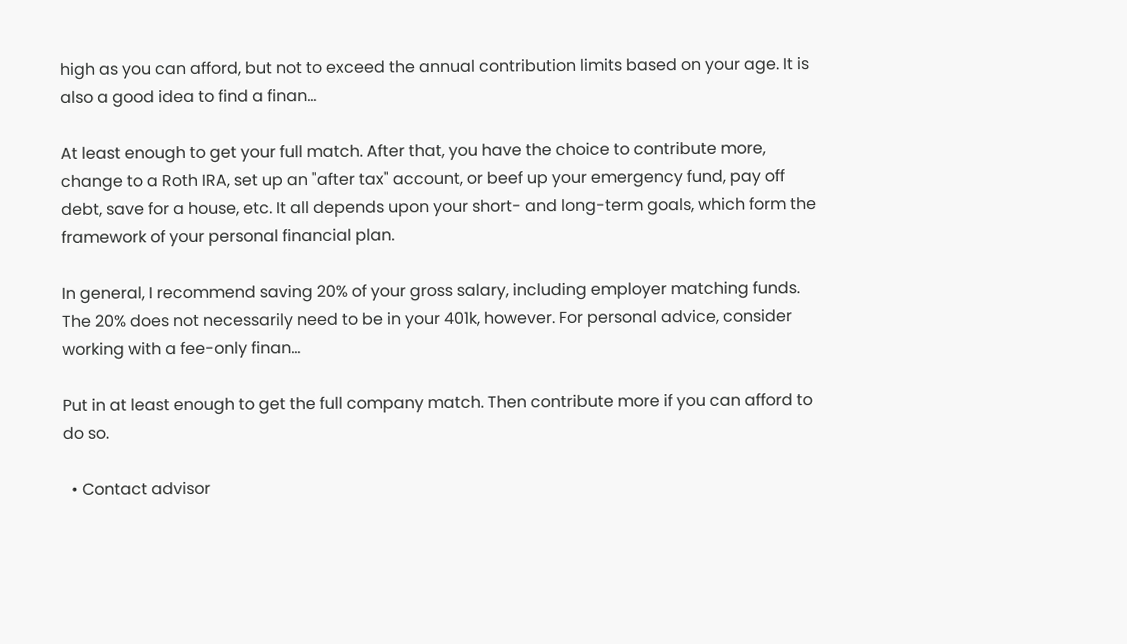high as you can afford, but not to exceed the annual contribution limits based on your age. It is also a good idea to find a finan...

At least enough to get your full match. After that, you have the choice to contribute more, change to a Roth IRA, set up an "after tax" account, or beef up your emergency fund, pay off debt, save for a house, etc. It all depends upon your short- and long-term goals, which form the framework of your personal financial plan.

In general, I recommend saving 20% of your gross salary, including employer matching funds. The 20% does not necessarily need to be in your 401k, however. For personal advice, consider working with a fee-only finan...

Put in at least enough to get the full company match. Then contribute more if you can afford to do so.

  • Contact advisor